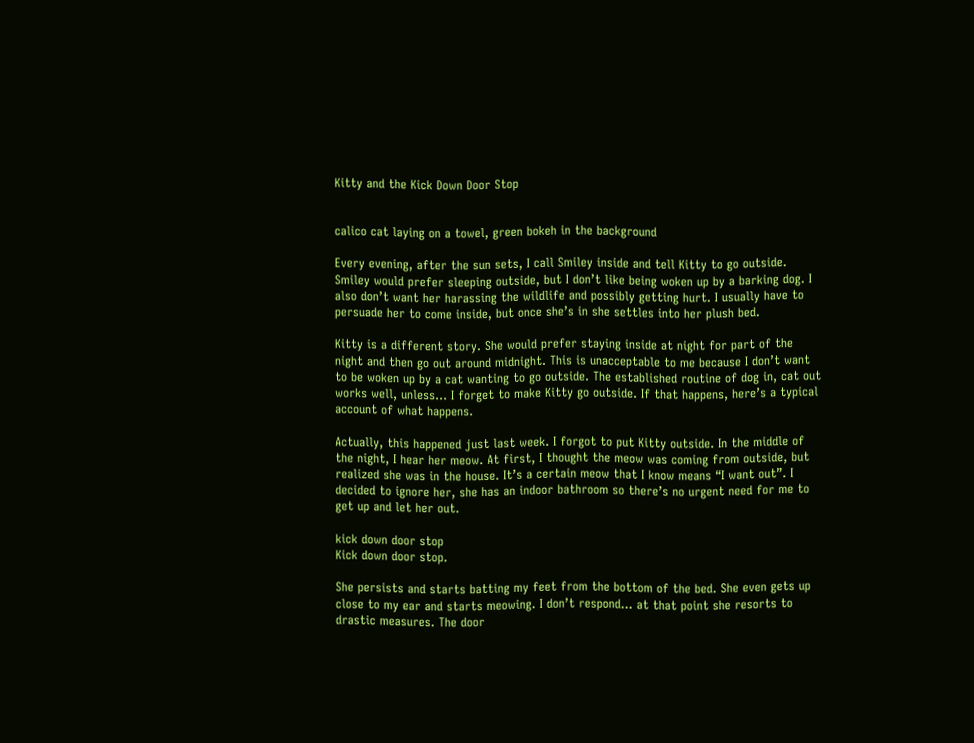Kitty and the Kick Down Door Stop


calico cat laying on a towel, green bokeh in the background

Every evening, after the sun sets, I call Smiley inside and tell Kitty to go outside. Smiley would prefer sleeping outside, but I don’t like being woken up by a barking dog. I also don’t want her harassing the wildlife and possibly getting hurt. I usually have to persuade her to come inside, but once she’s in she settles into her plush bed.

Kitty is a different story. She would prefer staying inside at night for part of the night and then go out around midnight. This is unacceptable to me because I don’t want to be woken up by a cat wanting to go outside. The established routine of dog in, cat out works well, unless… I forget to make Kitty go outside. If that happens, here’s a typical account of what happens.

Actually, this happened just last week. I forgot to put Kitty outside. In the middle of the night, I hear her meow. At first, I thought the meow was coming from outside, but realized she was in the house. It’s a certain meow that I know means “I want out”. I decided to ignore her, she has an indoor bathroom so there’s no urgent need for me to get up and let her out.

kick down door stop
Kick down door stop.

She persists and starts batting my feet from the bottom of the bed. She even gets up close to my ear and starts meowing. I don’t respond… at that point she resorts to drastic measures. The door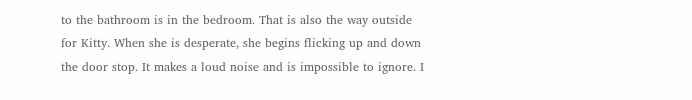to the bathroom is in the bedroom. That is also the way outside for Kitty. When she is desperate, she begins flicking up and down the door stop. It makes a loud noise and is impossible to ignore. I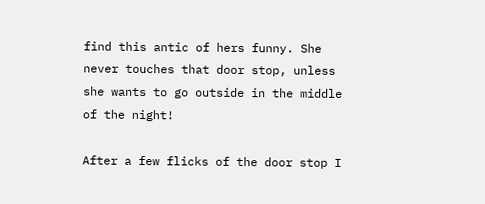find this antic of hers funny. She never touches that door stop, unless she wants to go outside in the middle of the night!

After a few flicks of the door stop I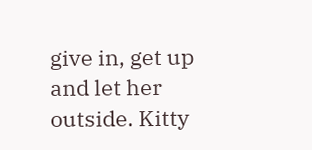give in, get up and let her outside. Kitty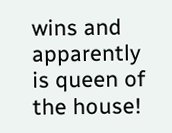wins and apparently is queen of the house!